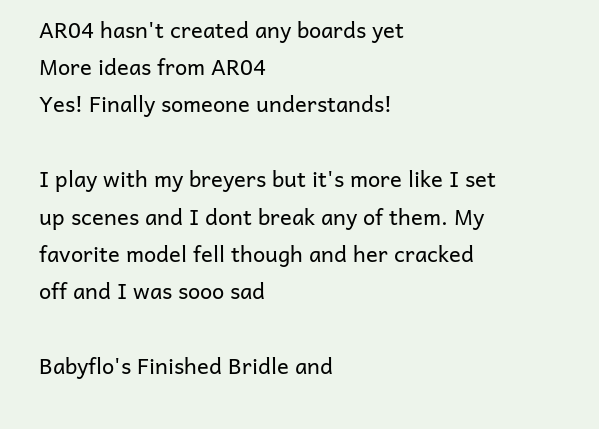AR04 hasn't created any boards yet
More ideas from AR04
Yes! Finally someone understands!

I play with my breyers but it's more like I set up scenes and I dont break any of them. My favorite model fell though and her cracked off and I was sooo sad

Babyflo's Finished Bridle and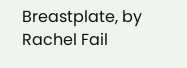Breastplate, by Rachel Fail